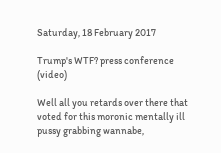Saturday, 18 February 2017

Trump's WTF? press conference (video)

Well all you retards over there that voted for this moronic mentally ill pussy grabbing wannabe,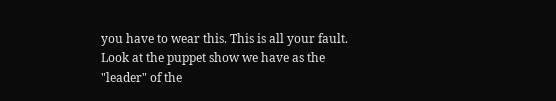you have to wear this. This is all your fault. Look at the puppet show we have as the "leader" of the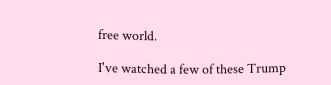free world.

I've watched a few of these Trump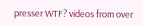presser WTF? videos from over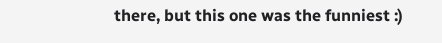there, but this one was the funniest :)